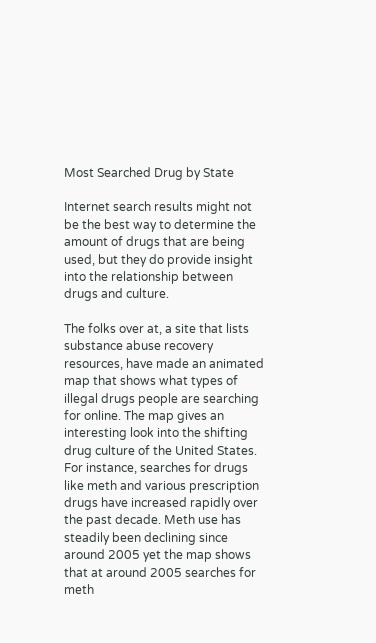Most Searched Drug by State

Internet search results might not be the best way to determine the amount of drugs that are being used, but they do provide insight into the relationship between drugs and culture.

The folks over at, a site that lists substance abuse recovery resources, have made an animated map that shows what types of illegal drugs people are searching for online. The map gives an interesting look into the shifting drug culture of the United States. For instance, searches for drugs like meth and various prescription drugs have increased rapidly over the past decade. Meth use has steadily been declining since around 2005 yet the map shows that at around 2005 searches for meth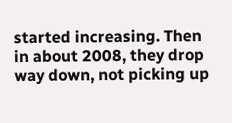started increasing. Then in about 2008, they drop way down, not picking up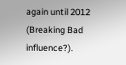again until 2012 (Breaking Bad influence?).